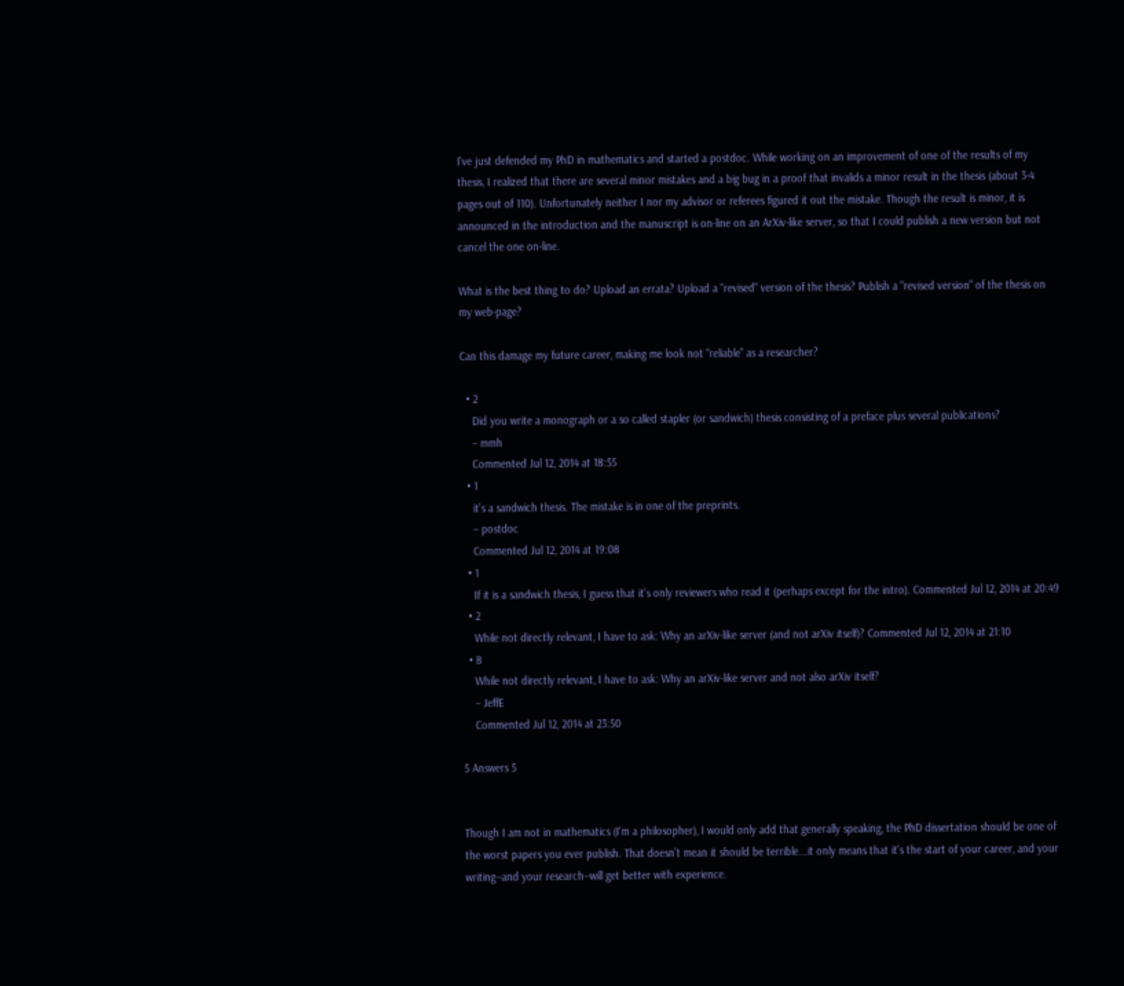I've just defended my PhD in mathematics and started a postdoc. While working on an improvement of one of the results of my thesis, I realized that there are several minor mistakes and a big bug in a proof that invalids a minor result in the thesis (about 3-4 pages out of 110). Unfortunately neither I nor my advisor or referees figured it out the mistake. Though the result is minor, it is announced in the introduction and the manuscript is on-line on an ArXiv-like server, so that I could publish a new version but not cancel the one on-line.

What is the best thing to do? Upload an errata? Upload a "revised" version of the thesis? Publish a "revised version" of the thesis on my web-page?

Can this damage my future career, making me look not "reliable" as a researcher?

  • 2
    Did you write a monograph or a so called stapler (or sandwich) thesis consisting of a preface plus several publications?
    – mmh
    Commented Jul 12, 2014 at 18:55
  • 1
    it's a sandwich thesis. The mistake is in one of the preprints.
    – postdoc
    Commented Jul 12, 2014 at 19:08
  • 1
    If it is a sandwich thesis, I guess that it's only reviewers who read it (perhaps except for the intro). Commented Jul 12, 2014 at 20:49
  • 2
    While not directly relevant, I have to ask: Why an arXiv-like server (and not arXiv itself)? Commented Jul 12, 2014 at 21:10
  • 8
    While not directly relevant, I have to ask: Why an arXiv-like server and not also arXiv itself?
    – JeffE
    Commented Jul 12, 2014 at 23:50

5 Answers 5


Though I am not in mathematics (I'm a philosopher), I would only add that generally speaking, the PhD dissertation should be one of the worst papers you ever publish. That doesn't mean it should be terrible...it only means that it's the start of your career, and your writing--and your research--will get better with experience.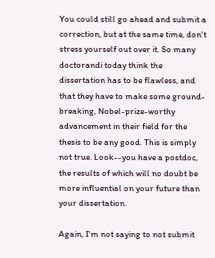You could still go ahead and submit a correction, but at the same time, don't stress yourself out over it. So many doctorandi today think the dissertation has to be flawless, and that they have to make some ground-breaking, Nobel-prize-worthy advancement in their field for the thesis to be any good. This is simply not true. Look--you have a postdoc, the results of which will no doubt be more influential on your future than your dissertation.

Again, I'm not saying to not submit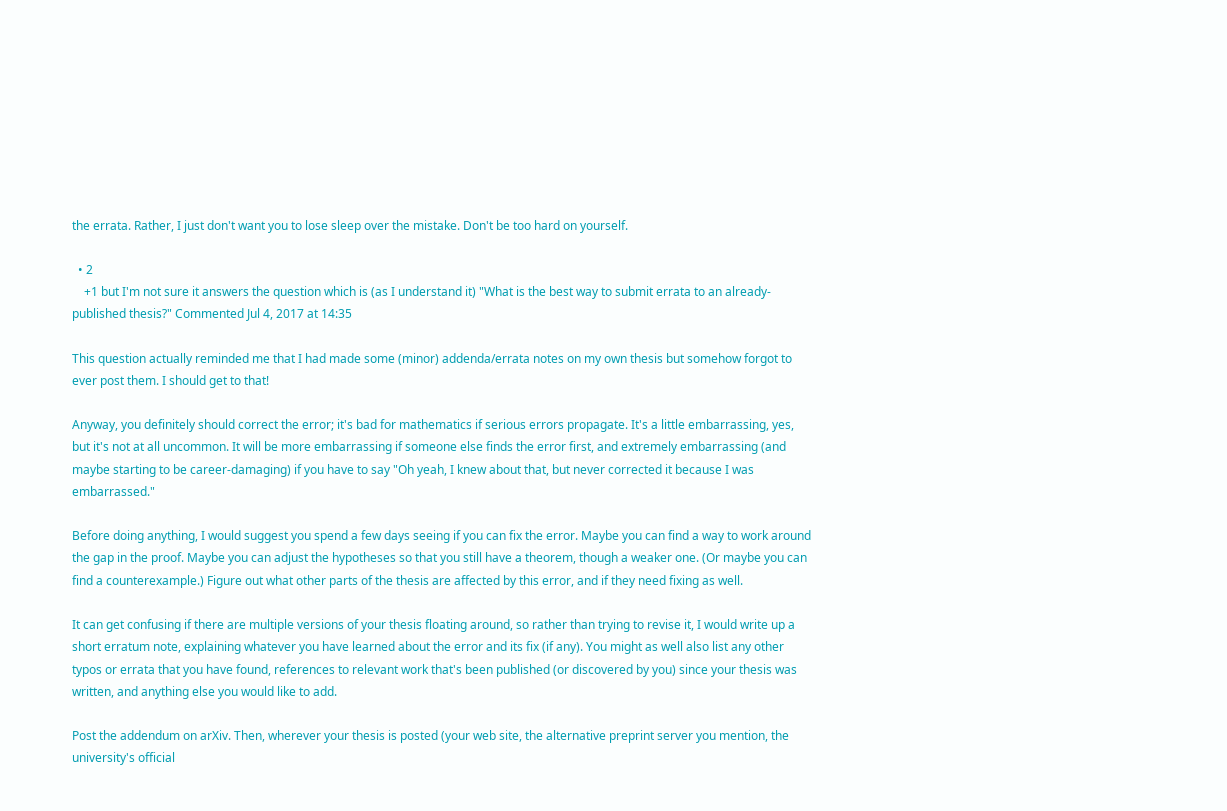the errata. Rather, I just don't want you to lose sleep over the mistake. Don't be too hard on yourself.

  • 2
    +1 but I'm not sure it answers the question which is (as I understand it) "What is the best way to submit errata to an already-published thesis?" Commented Jul 4, 2017 at 14:35

This question actually reminded me that I had made some (minor) addenda/errata notes on my own thesis but somehow forgot to ever post them. I should get to that!

Anyway, you definitely should correct the error; it's bad for mathematics if serious errors propagate. It's a little embarrassing, yes, but it's not at all uncommon. It will be more embarrassing if someone else finds the error first, and extremely embarrassing (and maybe starting to be career-damaging) if you have to say "Oh yeah, I knew about that, but never corrected it because I was embarrassed."

Before doing anything, I would suggest you spend a few days seeing if you can fix the error. Maybe you can find a way to work around the gap in the proof. Maybe you can adjust the hypotheses so that you still have a theorem, though a weaker one. (Or maybe you can find a counterexample.) Figure out what other parts of the thesis are affected by this error, and if they need fixing as well.

It can get confusing if there are multiple versions of your thesis floating around, so rather than trying to revise it, I would write up a short erratum note, explaining whatever you have learned about the error and its fix (if any). You might as well also list any other typos or errata that you have found, references to relevant work that's been published (or discovered by you) since your thesis was written, and anything else you would like to add.

Post the addendum on arXiv. Then, wherever your thesis is posted (your web site, the alternative preprint server you mention, the university's official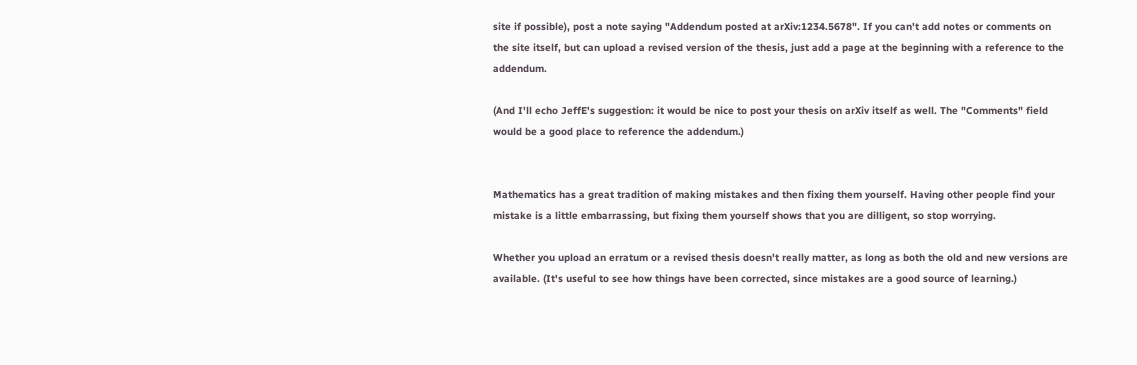site if possible), post a note saying "Addendum posted at arXiv:1234.5678". If you can't add notes or comments on the site itself, but can upload a revised version of the thesis, just add a page at the beginning with a reference to the addendum.

(And I'll echo JeffE's suggestion: it would be nice to post your thesis on arXiv itself as well. The "Comments" field would be a good place to reference the addendum.)


Mathematics has a great tradition of making mistakes and then fixing them yourself. Having other people find your mistake is a little embarrassing, but fixing them yourself shows that you are dilligent, so stop worrying.

Whether you upload an erratum or a revised thesis doesn't really matter, as long as both the old and new versions are available. (It's useful to see how things have been corrected, since mistakes are a good source of learning.)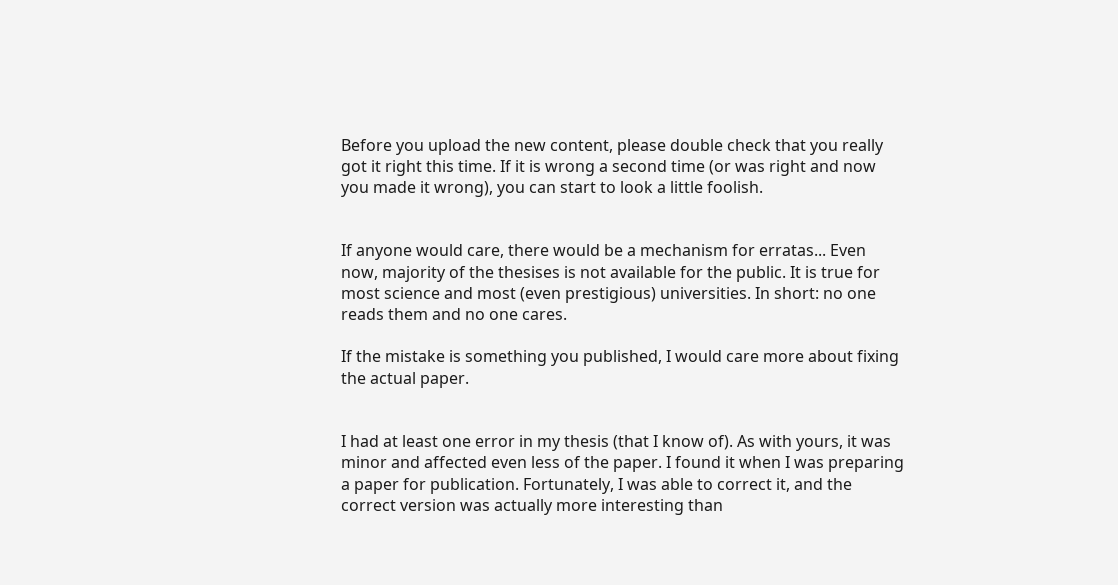Before you upload the new content, please double check that you really got it right this time. If it is wrong a second time (or was right and now you made it wrong), you can start to look a little foolish.


If anyone would care, there would be a mechanism for erratas... Even now, majority of the thesises is not available for the public. It is true for most science and most (even prestigious) universities. In short: no one reads them and no one cares.

If the mistake is something you published, I would care more about fixing the actual paper.


I had at least one error in my thesis (that I know of). As with yours, it was minor and affected even less of the paper. I found it when I was preparing a paper for publication. Fortunately, I was able to correct it, and the correct version was actually more interesting than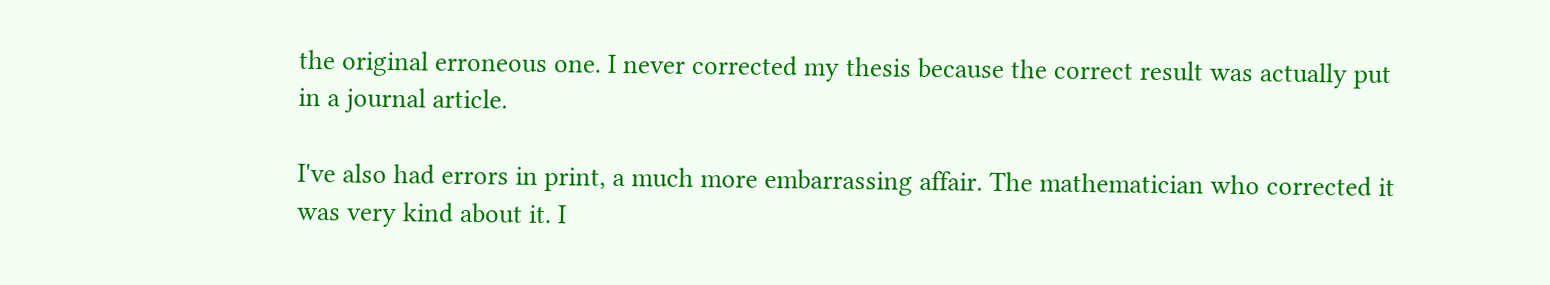the original erroneous one. I never corrected my thesis because the correct result was actually put in a journal article.

I've also had errors in print, a much more embarrassing affair. The mathematician who corrected it was very kind about it. I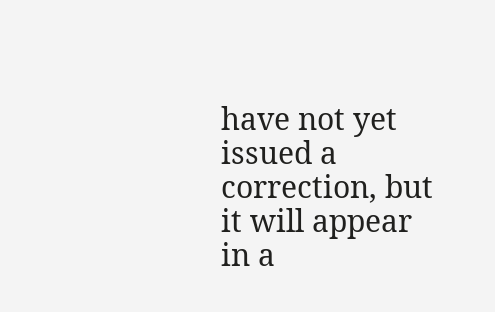have not yet issued a correction, but it will appear in a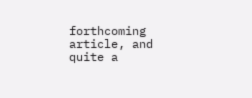forthcoming article, and quite a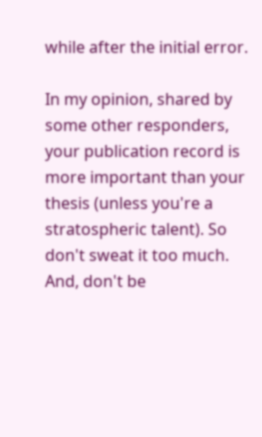while after the initial error.

In my opinion, shared by some other responders, your publication record is more important than your thesis (unless you're a stratospheric talent). So don't sweat it too much. And, don't be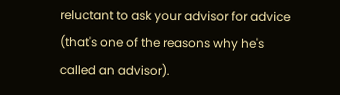reluctant to ask your advisor for advice (that's one of the reasons why he's called an advisor).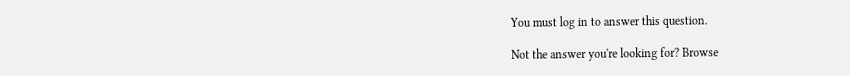You must log in to answer this question.

Not the answer you're looking for? Browse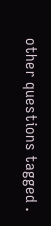other questions tagged .